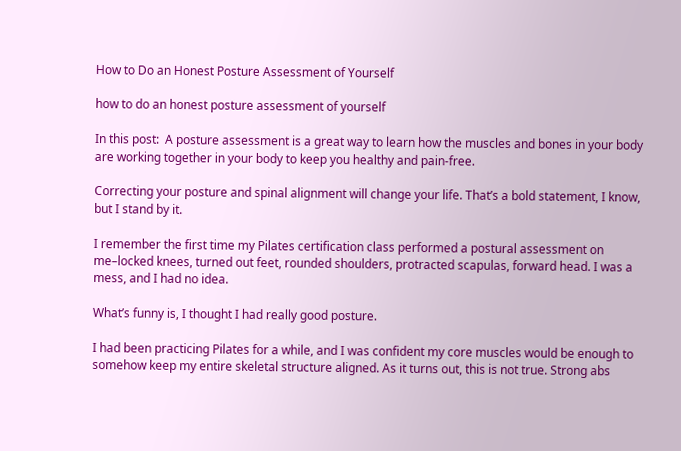How to Do an Honest Posture Assessment of Yourself

how to do an honest posture assessment of yourself

In this post:  A posture assessment is a great way to learn how the muscles and bones in your body are working together in your body to keep you healthy and pain-free.

Correcting your posture and spinal alignment will change your life. That’s a bold statement, I know, but I stand by it.

I remember the first time my Pilates certification class performed a postural assessment on me–locked knees, turned out feet, rounded shoulders, protracted scapulas, forward head. I was a mess, and I had no idea.

What’s funny is, I thought I had really good posture.

I had been practicing Pilates for a while, and I was confident my core muscles would be enough to somehow keep my entire skeletal structure aligned. As it turns out, this is not true. Strong abs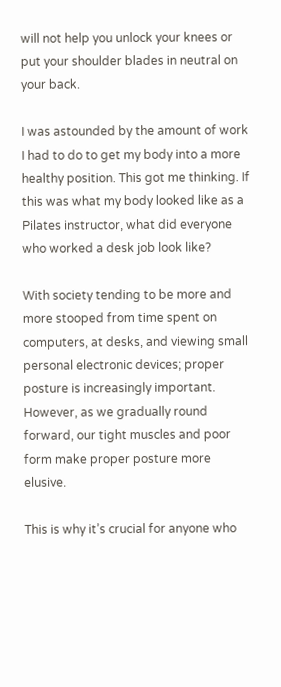will not help you unlock your knees or put your shoulder blades in neutral on your back.

I was astounded by the amount of work I had to do to get my body into a more healthy position. This got me thinking. If this was what my body looked like as a Pilates instructor, what did everyone who worked a desk job look like?

With society tending to be more and more stooped from time spent on computers, at desks, and viewing small personal electronic devices; proper posture is increasingly important. However, as we gradually round forward, our tight muscles and poor form make proper posture more elusive.

This is why it’s crucial for anyone who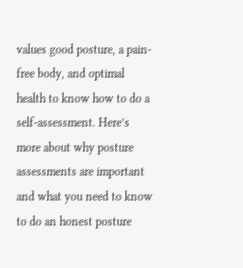values good posture, a pain-free body, and optimal health to know how to do a self-assessment. Here’s more about why posture assessments are important and what you need to know to do an honest posture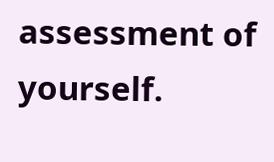assessment of yourself.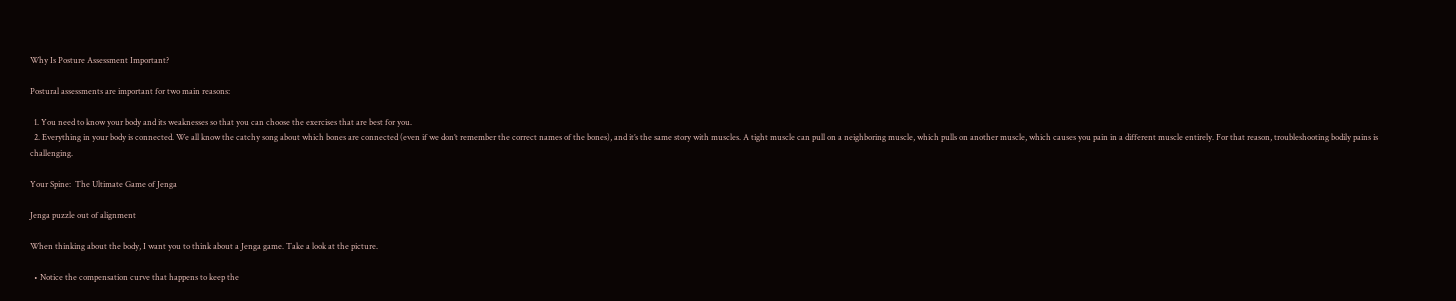Why Is Posture Assessment Important?

Postural assessments are important for two main reasons:

  1. You need to know your body and its weaknesses so that you can choose the exercises that are best for you.
  2. Everything in your body is connected. We all know the catchy song about which bones are connected (even if we don’t remember the correct names of the bones), and it’s the same story with muscles. A tight muscle can pull on a neighboring muscle, which pulls on another muscle, which causes you pain in a different muscle entirely. For that reason, troubleshooting bodily pains is challenging.

Your Spine:  The Ultimate Game of Jenga

Jenga puzzle out of alignment

When thinking about the body, I want you to think about a Jenga game. Take a look at the picture.

  • Notice the compensation curve that happens to keep the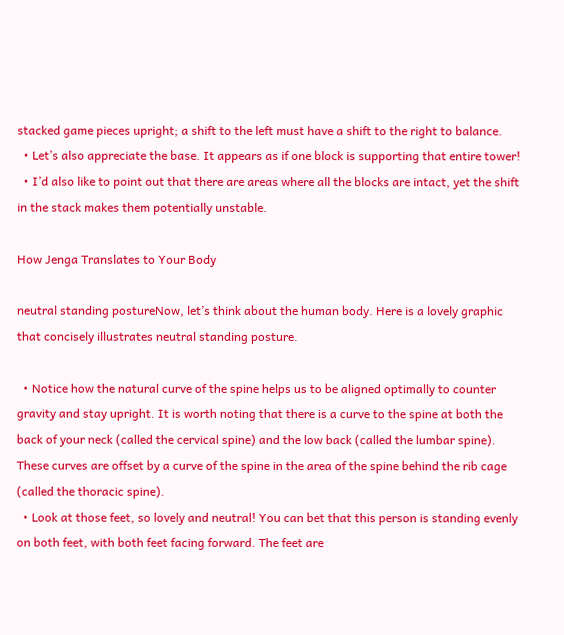stacked game pieces upright; a shift to the left must have a shift to the right to balance.
  • Let’s also appreciate the base. It appears as if one block is supporting that entire tower!
  • I’d also like to point out that there are areas where all the blocks are intact, yet the shift in the stack makes them potentially unstable.

How Jenga Translates to Your Body

neutral standing postureNow, let’s think about the human body. Here is a lovely graphic that concisely illustrates neutral standing posture.

  • Notice how the natural curve of the spine helps us to be aligned optimally to counter gravity and stay upright. It is worth noting that there is a curve to the spine at both the back of your neck (called the cervical spine) and the low back (called the lumbar spine). These curves are offset by a curve of the spine in the area of the spine behind the rib cage (called the thoracic spine).
  • Look at those feet, so lovely and neutral! You can bet that this person is standing evenly on both feet, with both feet facing forward. The feet are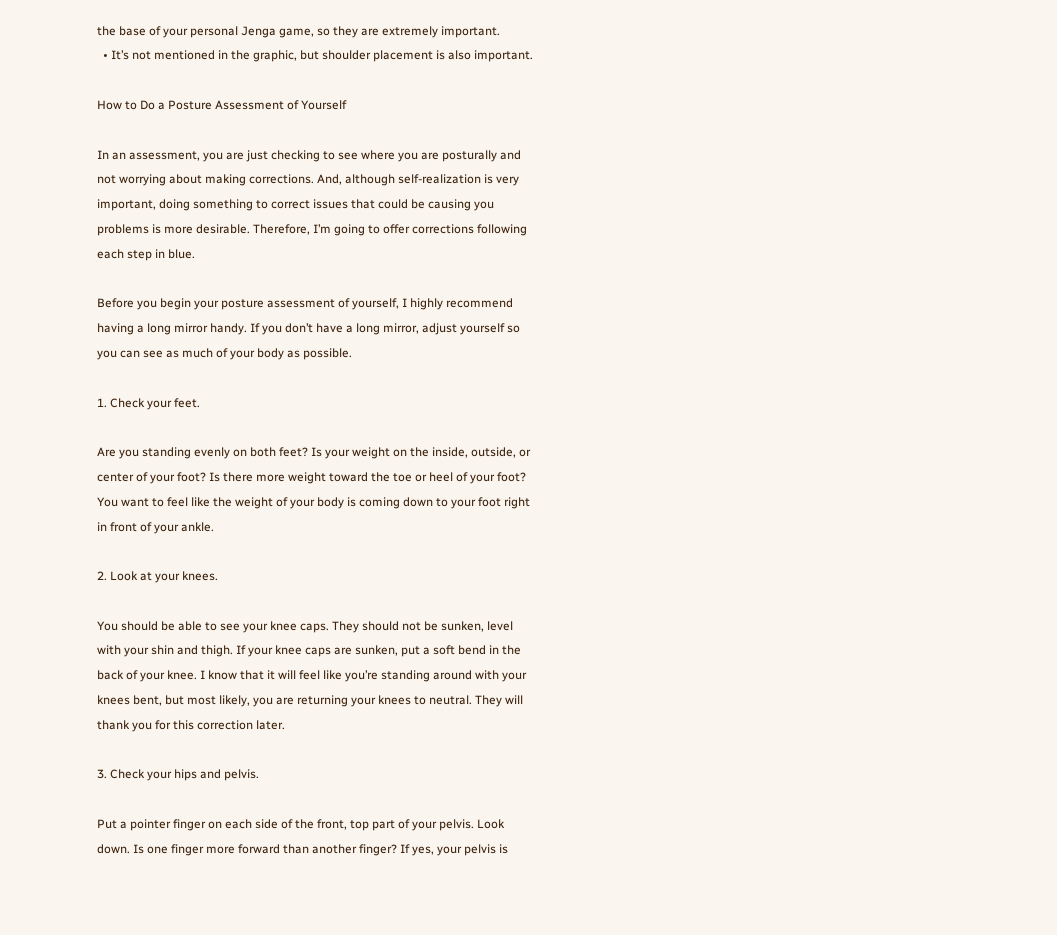the base of your personal Jenga game, so they are extremely important.
  • It’s not mentioned in the graphic, but shoulder placement is also important.

How to Do a Posture Assessment of Yourself

In an assessment, you are just checking to see where you are posturally and not worrying about making corrections. And, although self-realization is very important, doing something to correct issues that could be causing you problems is more desirable. Therefore, I’m going to offer corrections following each step in blue.

Before you begin your posture assessment of yourself, I highly recommend having a long mirror handy. If you don’t have a long mirror, adjust yourself so you can see as much of your body as possible.

1. Check your feet.

Are you standing evenly on both feet? Is your weight on the inside, outside, or center of your foot? Is there more weight toward the toe or heel of your foot? You want to feel like the weight of your body is coming down to your foot right in front of your ankle.

2. Look at your knees.

You should be able to see your knee caps. They should not be sunken, level with your shin and thigh. If your knee caps are sunken, put a soft bend in the back of your knee. I know that it will feel like you’re standing around with your knees bent, but most likely, you are returning your knees to neutral. They will thank you for this correction later.

3. Check your hips and pelvis.

Put a pointer finger on each side of the front, top part of your pelvis. Look down. Is one finger more forward than another finger? If yes, your pelvis is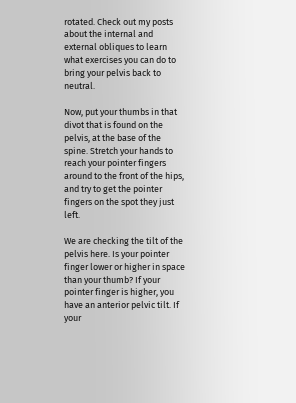rotated. Check out my posts about the internal and external obliques to learn what exercises you can do to bring your pelvis back to neutral.

Now, put your thumbs in that divot that is found on the pelvis, at the base of the spine. Stretch your hands to reach your pointer fingers around to the front of the hips, and try to get the pointer fingers on the spot they just left.

We are checking the tilt of the pelvis here. Is your pointer finger lower or higher in space than your thumb? If your pointer finger is higher, you have an anterior pelvic tilt. If your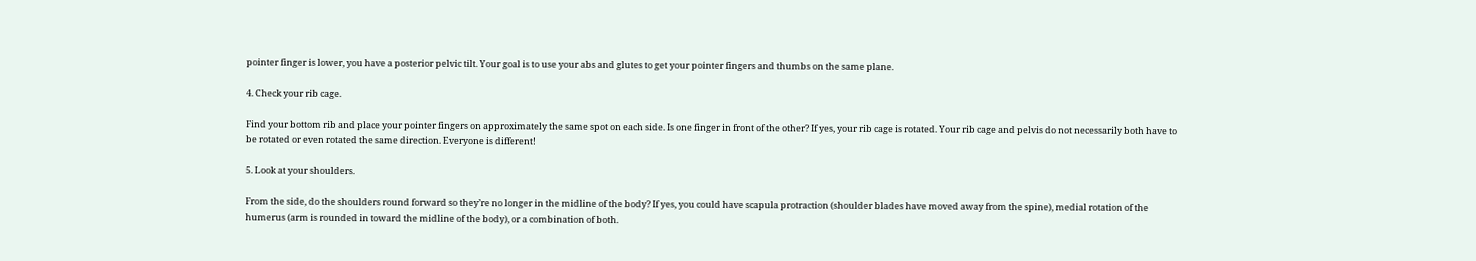pointer finger is lower, you have a posterior pelvic tilt. Your goal is to use your abs and glutes to get your pointer fingers and thumbs on the same plane.

4. Check your rib cage.

Find your bottom rib and place your pointer fingers on approximately the same spot on each side. Is one finger in front of the other? If yes, your rib cage is rotated. Your rib cage and pelvis do not necessarily both have to be rotated or even rotated the same direction. Everyone is different!

5. Look at your shoulders.

From the side, do the shoulders round forward so they’re no longer in the midline of the body? If yes, you could have scapula protraction (shoulder blades have moved away from the spine), medial rotation of the humerus (arm is rounded in toward the midline of the body), or a combination of both.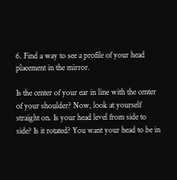6. Find a way to see a profile of your head placement in the mirror.

Is the center of your ear in line with the center of your shoulder? Now, look at yourself straight on. Is your head level from side to side? Is it rotated? You want your head to be in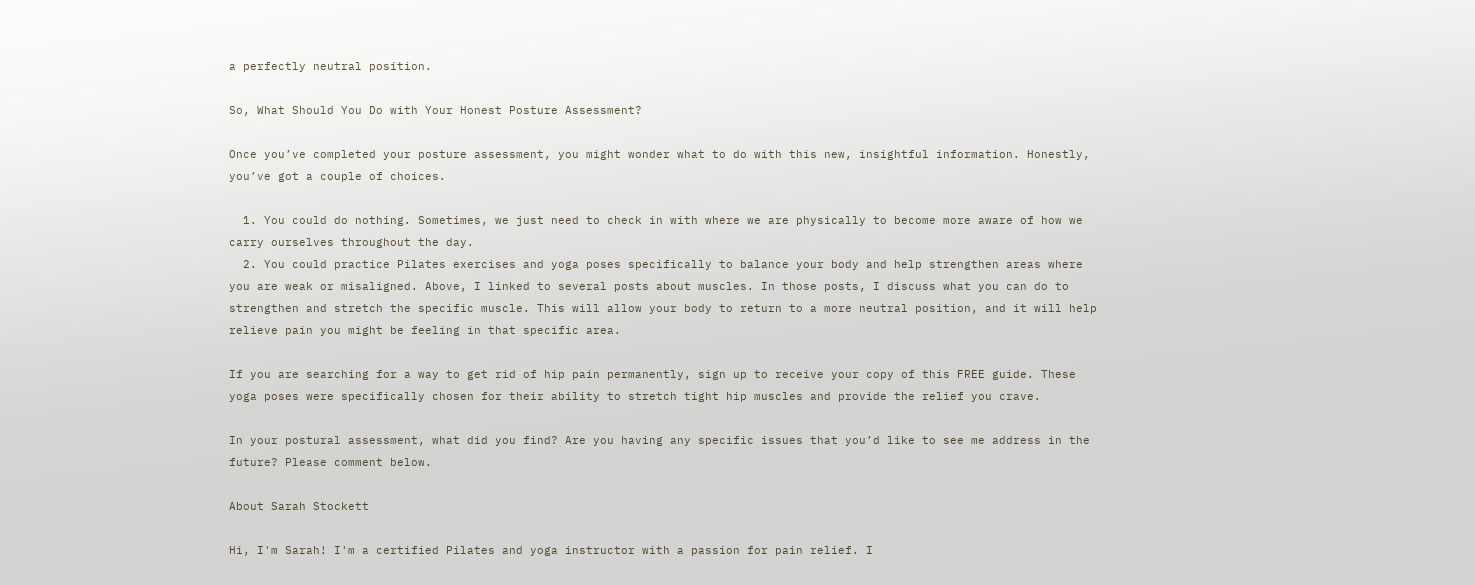a perfectly neutral position.

So, What Should You Do with Your Honest Posture Assessment?

Once you’ve completed your posture assessment, you might wonder what to do with this new, insightful information. Honestly, you’ve got a couple of choices.

  1. You could do nothing. Sometimes, we just need to check in with where we are physically to become more aware of how we carry ourselves throughout the day.
  2. You could practice Pilates exercises and yoga poses specifically to balance your body and help strengthen areas where you are weak or misaligned. Above, I linked to several posts about muscles. In those posts, I discuss what you can do to strengthen and stretch the specific muscle. This will allow your body to return to a more neutral position, and it will help relieve pain you might be feeling in that specific area.

If you are searching for a way to get rid of hip pain permanently, sign up to receive your copy of this FREE guide. These yoga poses were specifically chosen for their ability to stretch tight hip muscles and provide the relief you crave.

In your postural assessment, what did you find? Are you having any specific issues that you’d like to see me address in the future? Please comment below.

About Sarah Stockett

Hi, I'm Sarah! I'm a certified Pilates and yoga instructor with a passion for pain relief. I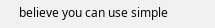believe you can use simple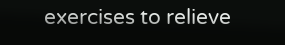exercises to relieve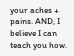your aches + pains. AND, I believe I can teach you how.